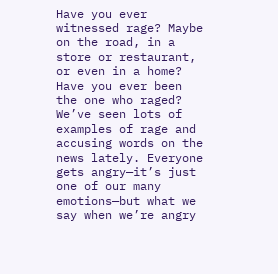Have you ever witnessed rage? Maybe on the road, in a store or restaurant, or even in a home? Have you ever been the one who raged? We’ve seen lots of examples of rage and accusing words on the news lately. Everyone gets angry—it’s just one of our many emotions—but what we say when we’re angry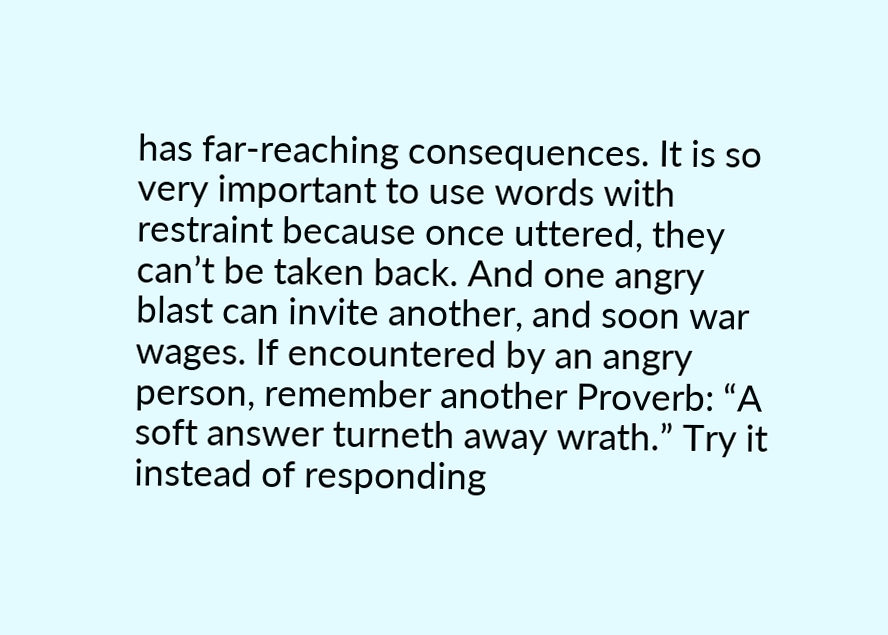has far-reaching consequences. It is so very important to use words with restraint because once uttered, they can’t be taken back. And one angry blast can invite another, and soon war wages. If encountered by an angry person, remember another Proverb: “A soft answer turneth away wrath.” Try it instead of responding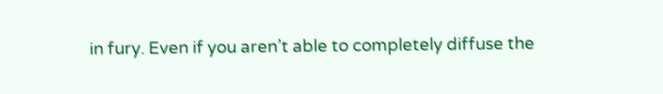in fury. Even if you aren’t able to completely diffuse the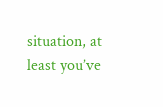situation, at least you’ve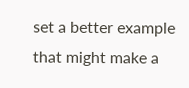set a better example that might make a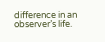difference in an observer’s life.